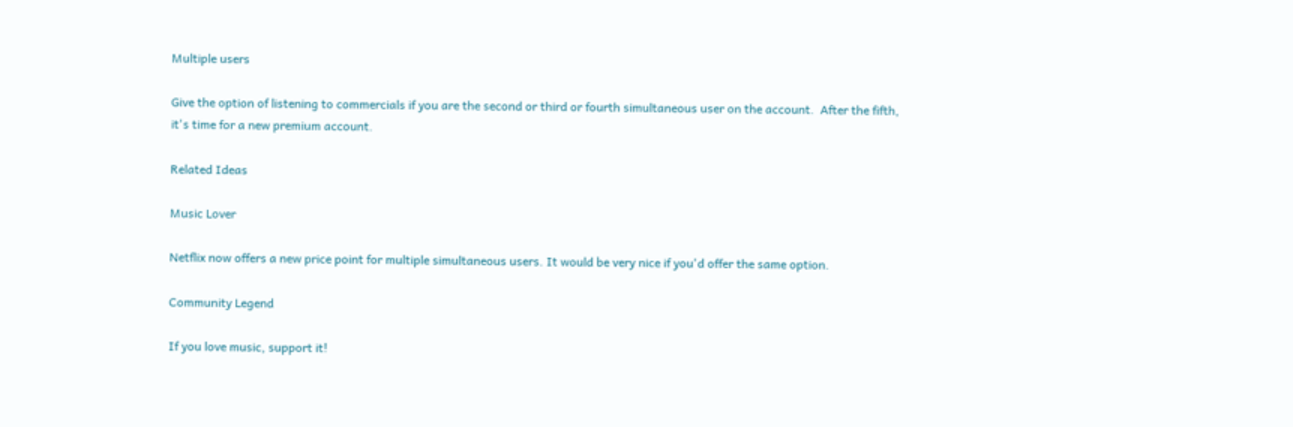Multiple users

Give the option of listening to commercials if you are the second or third or fourth simultaneous user on the account.  After the fifth, it's time for a new premium account.

Related Ideas

Music Lover

Netflix now offers a new price point for multiple simultaneous users. It would be very nice if you'd offer the same option.

Community Legend

If you love music, support it!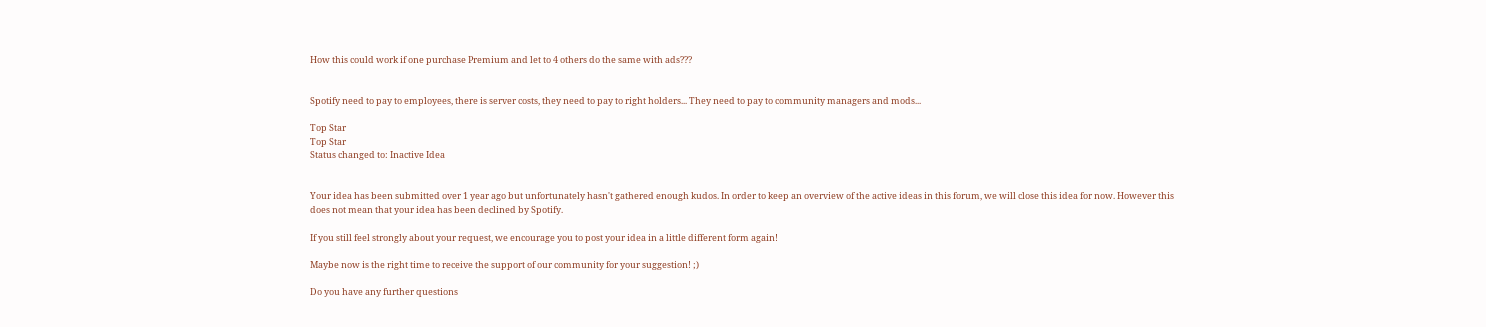How this could work if one purchase Premium and let to 4 others do the same with ads???


Spotify need to pay to employees, there is server costs, they need to pay to right holders... They need to pay to community managers and mods...

Top Star
Top Star
Status changed to: Inactive Idea


Your idea has been submitted over 1 year ago but unfortunately hasn't gathered enough kudos. In order to keep an overview of the active ideas in this forum, we will close this idea for now. However this does not mean that your idea has been declined by Spotify.

If you still feel strongly about your request, we encourage you to post your idea in a little different form again!

Maybe now is the right time to receive the support of our community for your suggestion! ;)

Do you have any further questions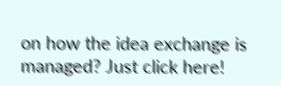on how the idea exchange is managed? Just click here!